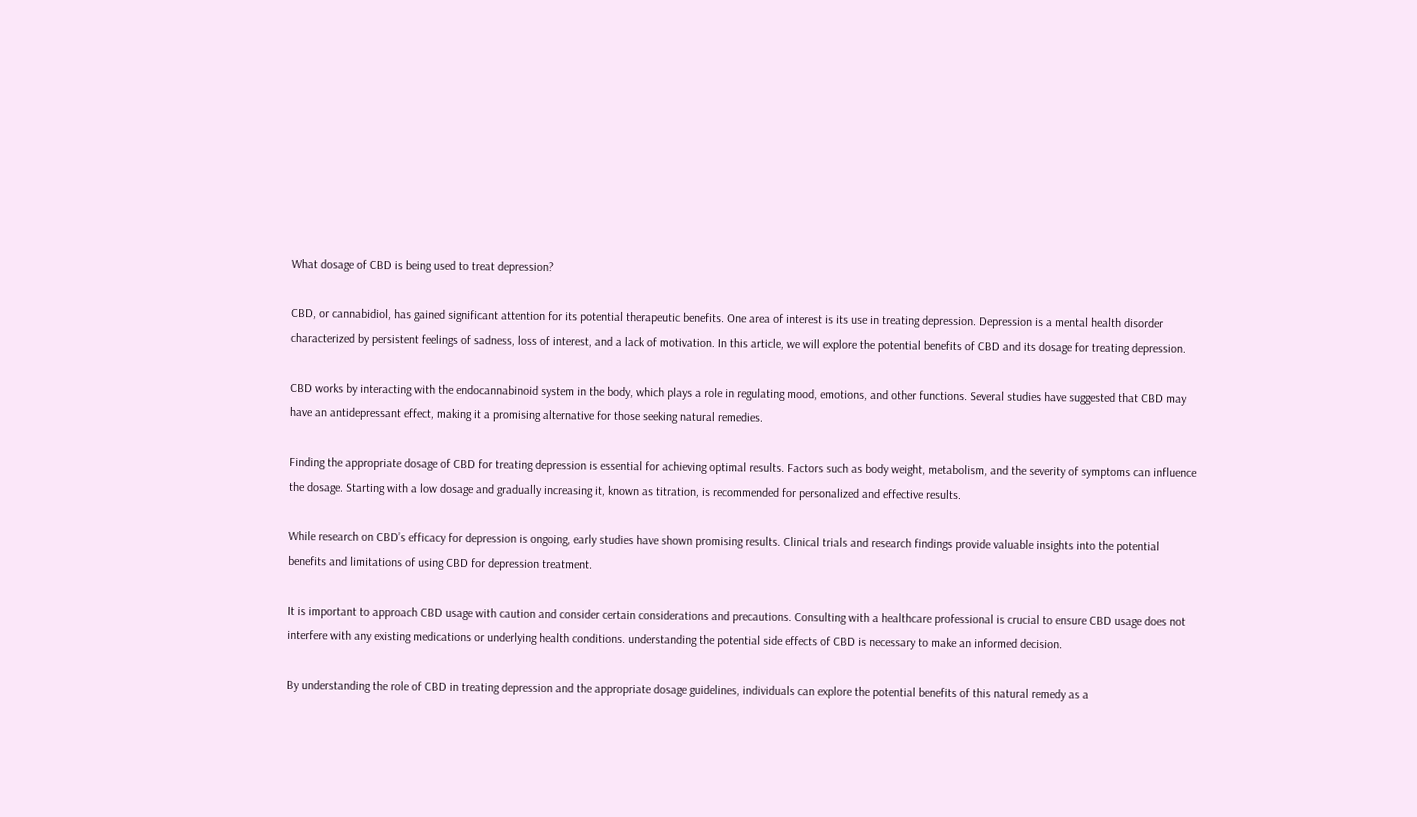What dosage of CBD is being used to treat depression?

CBD, or cannabidiol, has gained significant attention for its potential therapeutic benefits. One area of interest is its use in treating depression. Depression is a mental health disorder characterized by persistent feelings of sadness, loss of interest, and a lack of motivation. In this article, we will explore the potential benefits of CBD and its dosage for treating depression.

CBD works by interacting with the endocannabinoid system in the body, which plays a role in regulating mood, emotions, and other functions. Several studies have suggested that CBD may have an antidepressant effect, making it a promising alternative for those seeking natural remedies.

Finding the appropriate dosage of CBD for treating depression is essential for achieving optimal results. Factors such as body weight, metabolism, and the severity of symptoms can influence the dosage. Starting with a low dosage and gradually increasing it, known as titration, is recommended for personalized and effective results.

While research on CBD’s efficacy for depression is ongoing, early studies have shown promising results. Clinical trials and research findings provide valuable insights into the potential benefits and limitations of using CBD for depression treatment.

It is important to approach CBD usage with caution and consider certain considerations and precautions. Consulting with a healthcare professional is crucial to ensure CBD usage does not interfere with any existing medications or underlying health conditions. understanding the potential side effects of CBD is necessary to make an informed decision.

By understanding the role of CBD in treating depression and the appropriate dosage guidelines, individuals can explore the potential benefits of this natural remedy as a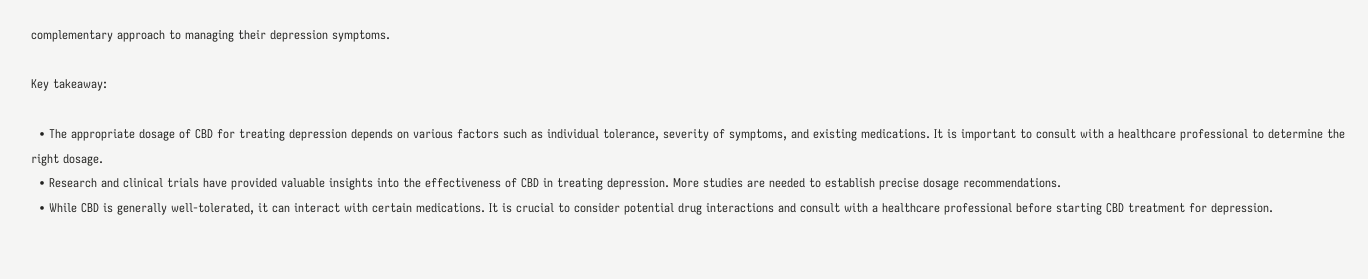complementary approach to managing their depression symptoms.

Key takeaway:

  • The appropriate dosage of CBD for treating depression depends on various factors such as individual tolerance, severity of symptoms, and existing medications. It is important to consult with a healthcare professional to determine the right dosage.
  • Research and clinical trials have provided valuable insights into the effectiveness of CBD in treating depression. More studies are needed to establish precise dosage recommendations.
  • While CBD is generally well-tolerated, it can interact with certain medications. It is crucial to consider potential drug interactions and consult with a healthcare professional before starting CBD treatment for depression.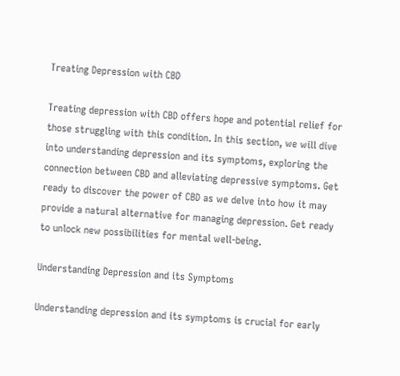Treating Depression with CBD

Treating depression with CBD offers hope and potential relief for those struggling with this condition. In this section, we will dive into understanding depression and its symptoms, exploring the connection between CBD and alleviating depressive symptoms. Get ready to discover the power of CBD as we delve into how it may provide a natural alternative for managing depression. Get ready to unlock new possibilities for mental well-being.

Understanding Depression and its Symptoms

Understanding depression and its symptoms is crucial for early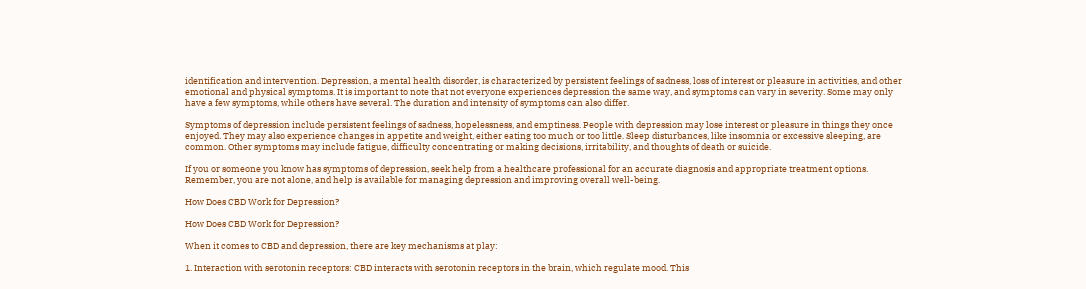identification and intervention. Depression, a mental health disorder, is characterized by persistent feelings of sadness, loss of interest or pleasure in activities, and other emotional and physical symptoms. It is important to note that not everyone experiences depression the same way, and symptoms can vary in severity. Some may only have a few symptoms, while others have several. The duration and intensity of symptoms can also differ.

Symptoms of depression include persistent feelings of sadness, hopelessness, and emptiness. People with depression may lose interest or pleasure in things they once enjoyed. They may also experience changes in appetite and weight, either eating too much or too little. Sleep disturbances, like insomnia or excessive sleeping, are common. Other symptoms may include fatigue, difficulty concentrating or making decisions, irritability, and thoughts of death or suicide.

If you or someone you know has symptoms of depression, seek help from a healthcare professional for an accurate diagnosis and appropriate treatment options. Remember, you are not alone, and help is available for managing depression and improving overall well-being.

How Does CBD Work for Depression?

How Does CBD Work for Depression?

When it comes to CBD and depression, there are key mechanisms at play:

1. Interaction with serotonin receptors: CBD interacts with serotonin receptors in the brain, which regulate mood. This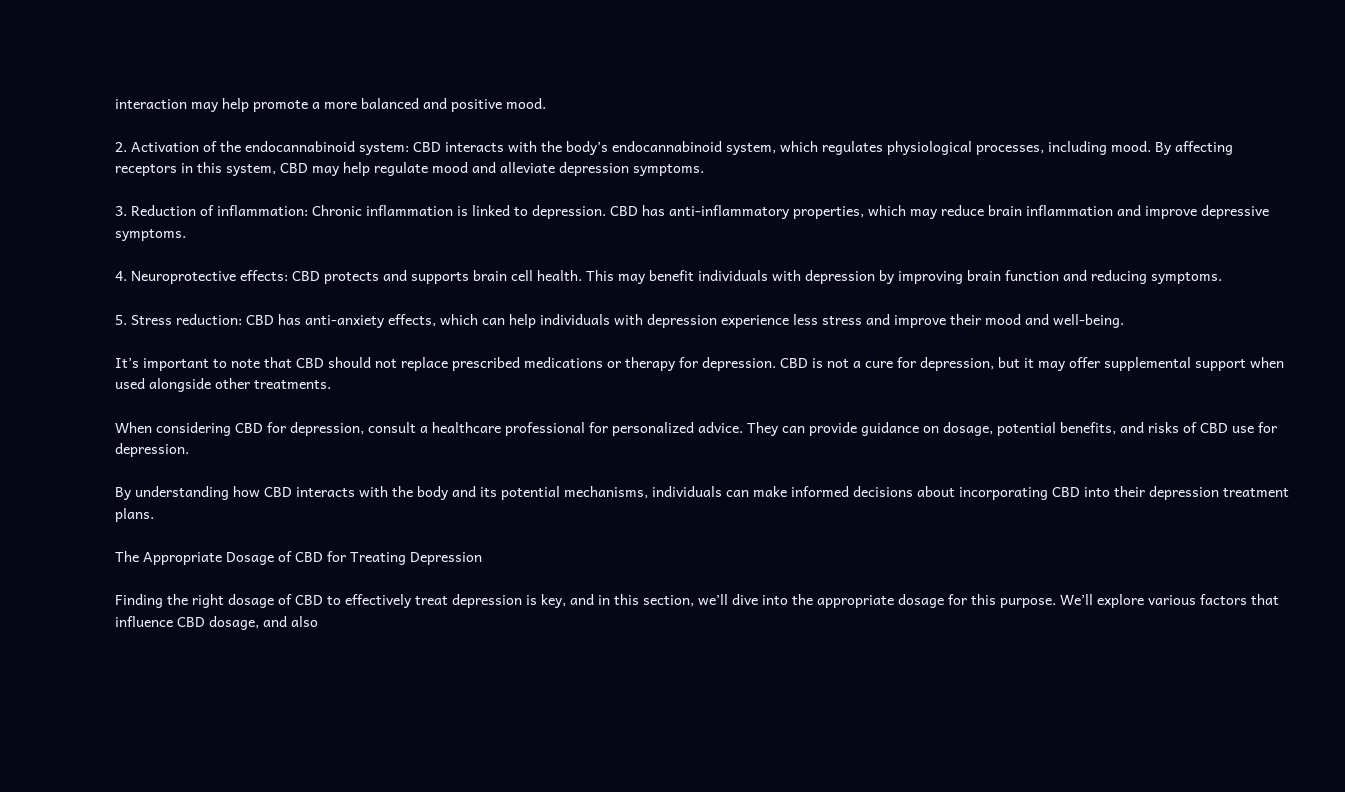interaction may help promote a more balanced and positive mood.

2. Activation of the endocannabinoid system: CBD interacts with the body’s endocannabinoid system, which regulates physiological processes, including mood. By affecting receptors in this system, CBD may help regulate mood and alleviate depression symptoms.

3. Reduction of inflammation: Chronic inflammation is linked to depression. CBD has anti-inflammatory properties, which may reduce brain inflammation and improve depressive symptoms.

4. Neuroprotective effects: CBD protects and supports brain cell health. This may benefit individuals with depression by improving brain function and reducing symptoms.

5. Stress reduction: CBD has anti-anxiety effects, which can help individuals with depression experience less stress and improve their mood and well-being.

It’s important to note that CBD should not replace prescribed medications or therapy for depression. CBD is not a cure for depression, but it may offer supplemental support when used alongside other treatments.

When considering CBD for depression, consult a healthcare professional for personalized advice. They can provide guidance on dosage, potential benefits, and risks of CBD use for depression.

By understanding how CBD interacts with the body and its potential mechanisms, individuals can make informed decisions about incorporating CBD into their depression treatment plans.

The Appropriate Dosage of CBD for Treating Depression

Finding the right dosage of CBD to effectively treat depression is key, and in this section, we’ll dive into the appropriate dosage for this purpose. We’ll explore various factors that influence CBD dosage, and also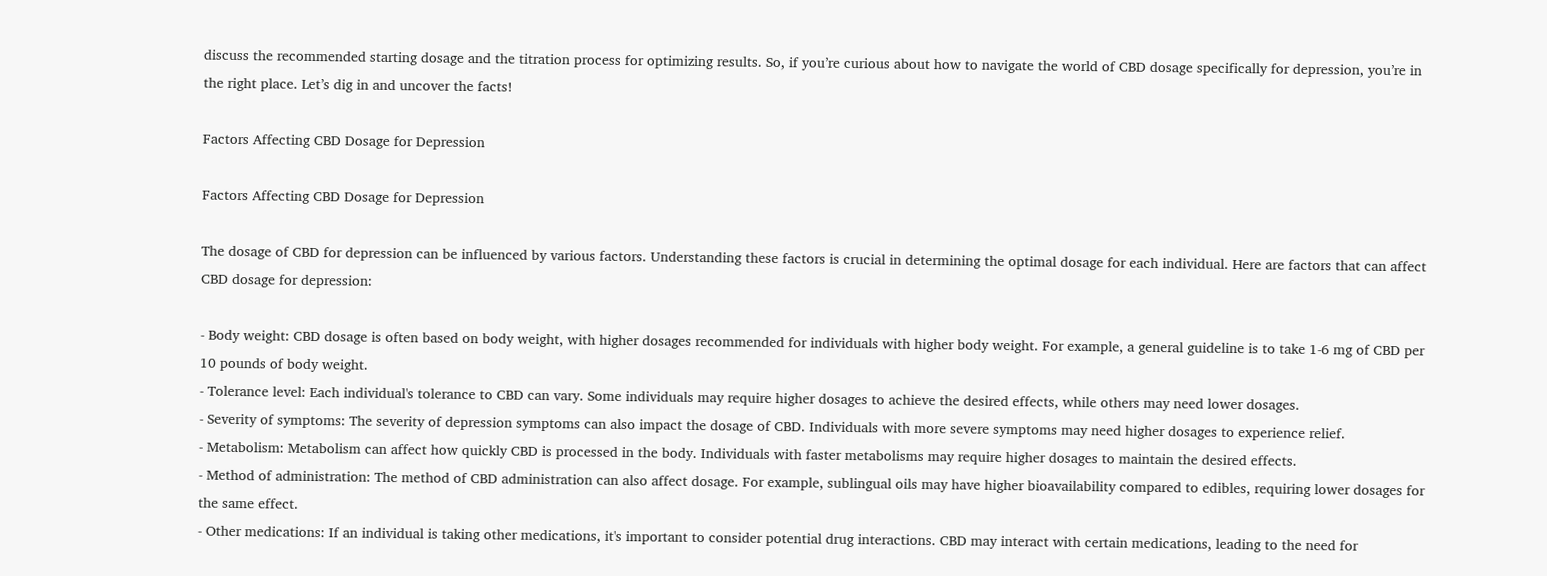discuss the recommended starting dosage and the titration process for optimizing results. So, if you’re curious about how to navigate the world of CBD dosage specifically for depression, you’re in the right place. Let’s dig in and uncover the facts!

Factors Affecting CBD Dosage for Depression

Factors Affecting CBD Dosage for Depression

The dosage of CBD for depression can be influenced by various factors. Understanding these factors is crucial in determining the optimal dosage for each individual. Here are factors that can affect CBD dosage for depression:

- Body weight: CBD dosage is often based on body weight, with higher dosages recommended for individuals with higher body weight. For example, a general guideline is to take 1-6 mg of CBD per 10 pounds of body weight.
- Tolerance level: Each individual's tolerance to CBD can vary. Some individuals may require higher dosages to achieve the desired effects, while others may need lower dosages.
- Severity of symptoms: The severity of depression symptoms can also impact the dosage of CBD. Individuals with more severe symptoms may need higher dosages to experience relief.
- Metabolism: Metabolism can affect how quickly CBD is processed in the body. Individuals with faster metabolisms may require higher dosages to maintain the desired effects.
- Method of administration: The method of CBD administration can also affect dosage. For example, sublingual oils may have higher bioavailability compared to edibles, requiring lower dosages for the same effect.
- Other medications: If an individual is taking other medications, it's important to consider potential drug interactions. CBD may interact with certain medications, leading to the need for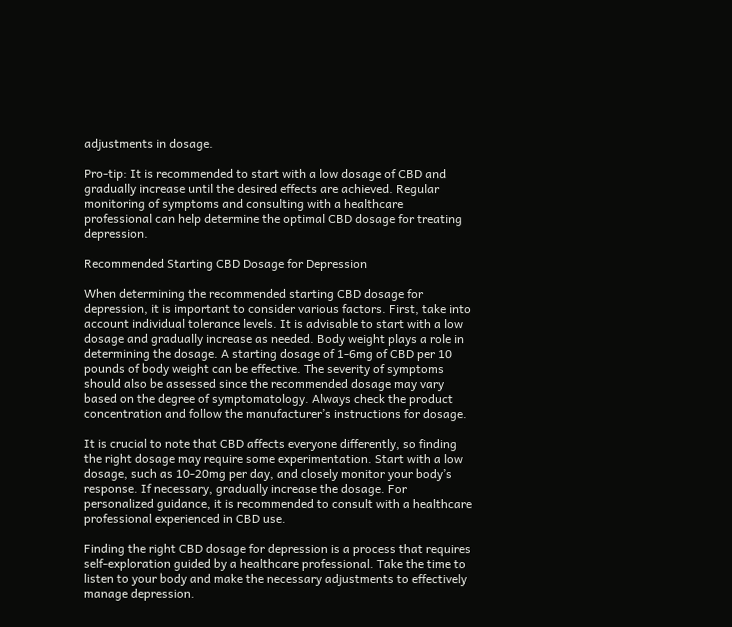adjustments in dosage.

Pro-tip: It is recommended to start with a low dosage of CBD and gradually increase until the desired effects are achieved. Regular monitoring of symptoms and consulting with a healthcare professional can help determine the optimal CBD dosage for treating depression.

Recommended Starting CBD Dosage for Depression

When determining the recommended starting CBD dosage for depression, it is important to consider various factors. First, take into account individual tolerance levels. It is advisable to start with a low dosage and gradually increase as needed. Body weight plays a role in determining the dosage. A starting dosage of 1-6mg of CBD per 10 pounds of body weight can be effective. The severity of symptoms should also be assessed since the recommended dosage may vary based on the degree of symptomatology. Always check the product concentration and follow the manufacturer’s instructions for dosage.

It is crucial to note that CBD affects everyone differently, so finding the right dosage may require some experimentation. Start with a low dosage, such as 10-20mg per day, and closely monitor your body’s response. If necessary, gradually increase the dosage. For personalized guidance, it is recommended to consult with a healthcare professional experienced in CBD use.

Finding the right CBD dosage for depression is a process that requires self-exploration guided by a healthcare professional. Take the time to listen to your body and make the necessary adjustments to effectively manage depression.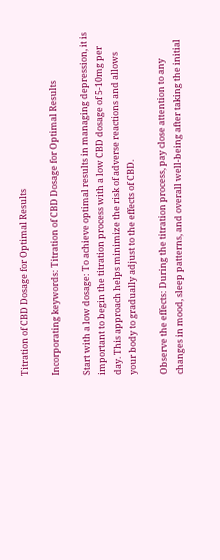Titration of CBD Dosage for Optimal Results

Incorporating keywords: Titration of CBD Dosage for Optimal Results

Start with a low dosage: To achieve optimal results in managing depression, it is important to begin the titration process with a low CBD dosage of 5-10mg per day. This approach helps minimize the risk of adverse reactions and allows your body to gradually adjust to the effects of CBD.

Observe the effects: During the titration process, pay close attention to any changes in mood, sleep patterns, and overall well-being after taking the initial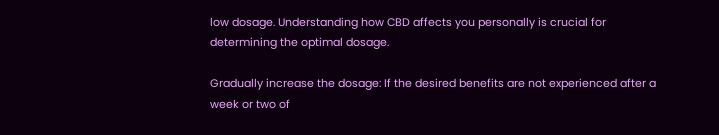low dosage. Understanding how CBD affects you personally is crucial for determining the optimal dosage.

Gradually increase the dosage: If the desired benefits are not experienced after a week or two of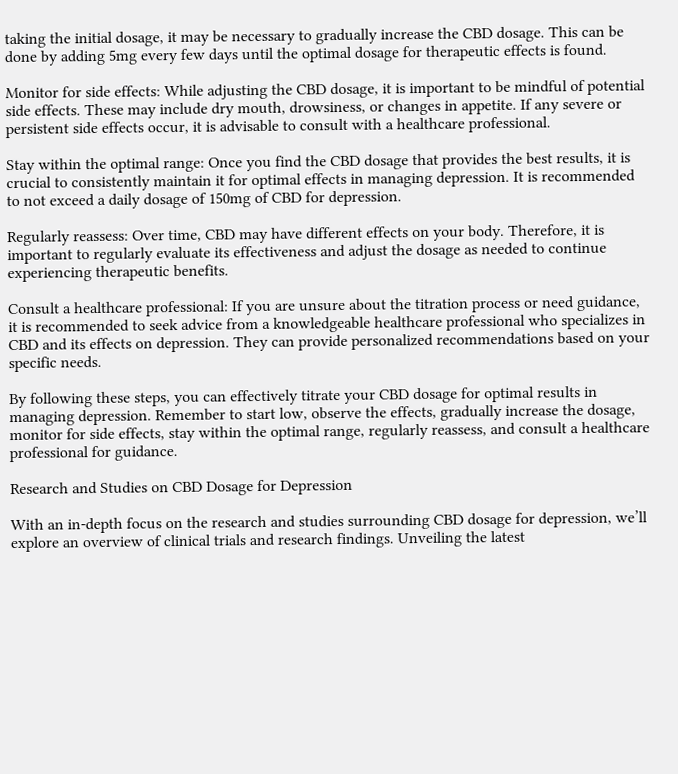taking the initial dosage, it may be necessary to gradually increase the CBD dosage. This can be done by adding 5mg every few days until the optimal dosage for therapeutic effects is found.

Monitor for side effects: While adjusting the CBD dosage, it is important to be mindful of potential side effects. These may include dry mouth, drowsiness, or changes in appetite. If any severe or persistent side effects occur, it is advisable to consult with a healthcare professional.

Stay within the optimal range: Once you find the CBD dosage that provides the best results, it is crucial to consistently maintain it for optimal effects in managing depression. It is recommended to not exceed a daily dosage of 150mg of CBD for depression.

Regularly reassess: Over time, CBD may have different effects on your body. Therefore, it is important to regularly evaluate its effectiveness and adjust the dosage as needed to continue experiencing therapeutic benefits.

Consult a healthcare professional: If you are unsure about the titration process or need guidance, it is recommended to seek advice from a knowledgeable healthcare professional who specializes in CBD and its effects on depression. They can provide personalized recommendations based on your specific needs.

By following these steps, you can effectively titrate your CBD dosage for optimal results in managing depression. Remember to start low, observe the effects, gradually increase the dosage, monitor for side effects, stay within the optimal range, regularly reassess, and consult a healthcare professional for guidance.

Research and Studies on CBD Dosage for Depression

With an in-depth focus on the research and studies surrounding CBD dosage for depression, we’ll explore an overview of clinical trials and research findings. Unveiling the latest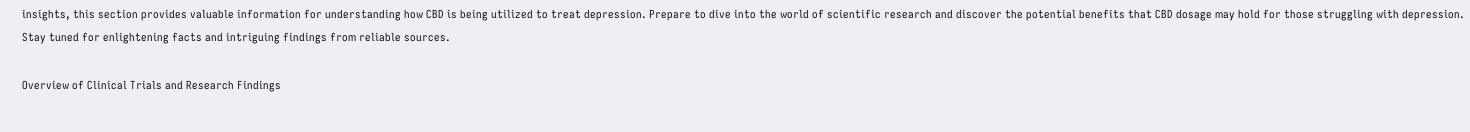insights, this section provides valuable information for understanding how CBD is being utilized to treat depression. Prepare to dive into the world of scientific research and discover the potential benefits that CBD dosage may hold for those struggling with depression. Stay tuned for enlightening facts and intriguing findings from reliable sources.

Overview of Clinical Trials and Research Findings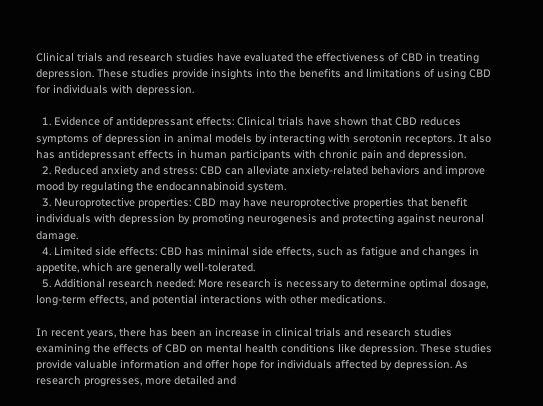Clinical trials and research studies have evaluated the effectiveness of CBD in treating depression. These studies provide insights into the benefits and limitations of using CBD for individuals with depression.

  1. Evidence of antidepressant effects: Clinical trials have shown that CBD reduces symptoms of depression in animal models by interacting with serotonin receptors. It also has antidepressant effects in human participants with chronic pain and depression.
  2. Reduced anxiety and stress: CBD can alleviate anxiety-related behaviors and improve mood by regulating the endocannabinoid system.
  3. Neuroprotective properties: CBD may have neuroprotective properties that benefit individuals with depression by promoting neurogenesis and protecting against neuronal damage.
  4. Limited side effects: CBD has minimal side effects, such as fatigue and changes in appetite, which are generally well-tolerated.
  5. Additional research needed: More research is necessary to determine optimal dosage, long-term effects, and potential interactions with other medications.

In recent years, there has been an increase in clinical trials and research studies examining the effects of CBD on mental health conditions like depression. These studies provide valuable information and offer hope for individuals affected by depression. As research progresses, more detailed and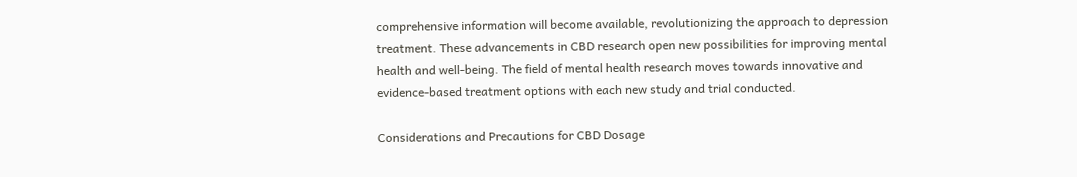comprehensive information will become available, revolutionizing the approach to depression treatment. These advancements in CBD research open new possibilities for improving mental health and well-being. The field of mental health research moves towards innovative and evidence-based treatment options with each new study and trial conducted.

Considerations and Precautions for CBD Dosage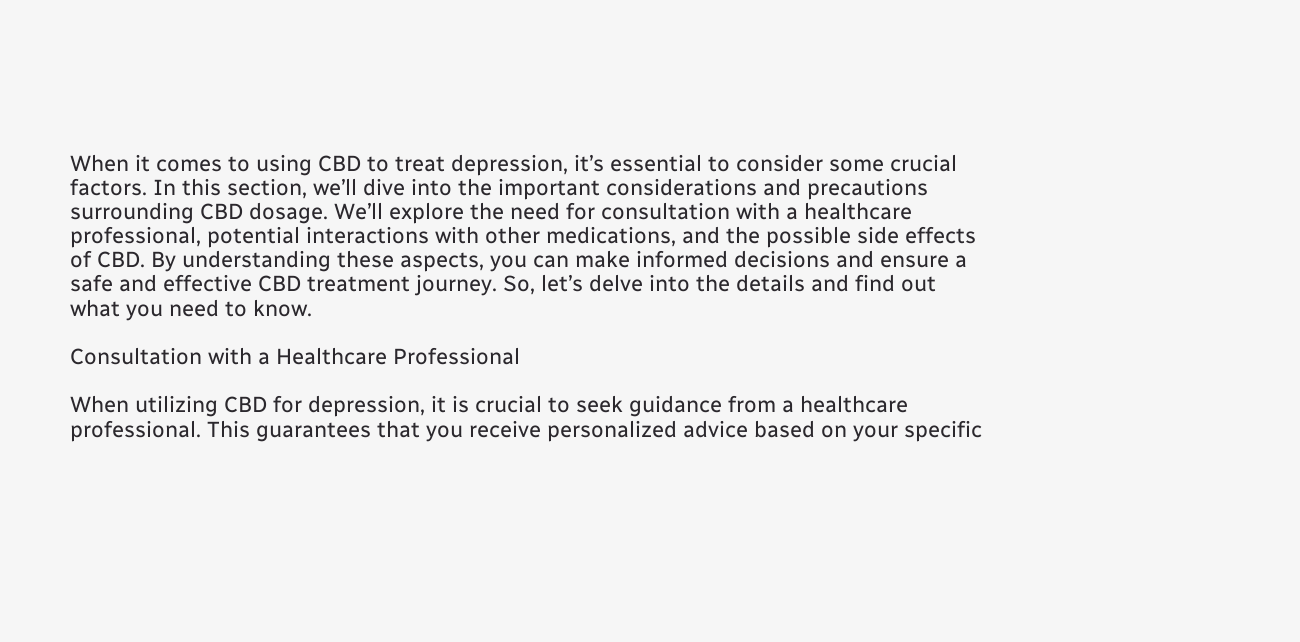When it comes to using CBD to treat depression, it’s essential to consider some crucial factors. In this section, we’ll dive into the important considerations and precautions surrounding CBD dosage. We’ll explore the need for consultation with a healthcare professional, potential interactions with other medications, and the possible side effects of CBD. By understanding these aspects, you can make informed decisions and ensure a safe and effective CBD treatment journey. So, let’s delve into the details and find out what you need to know.

Consultation with a Healthcare Professional

When utilizing CBD for depression, it is crucial to seek guidance from a healthcare professional. This guarantees that you receive personalized advice based on your specific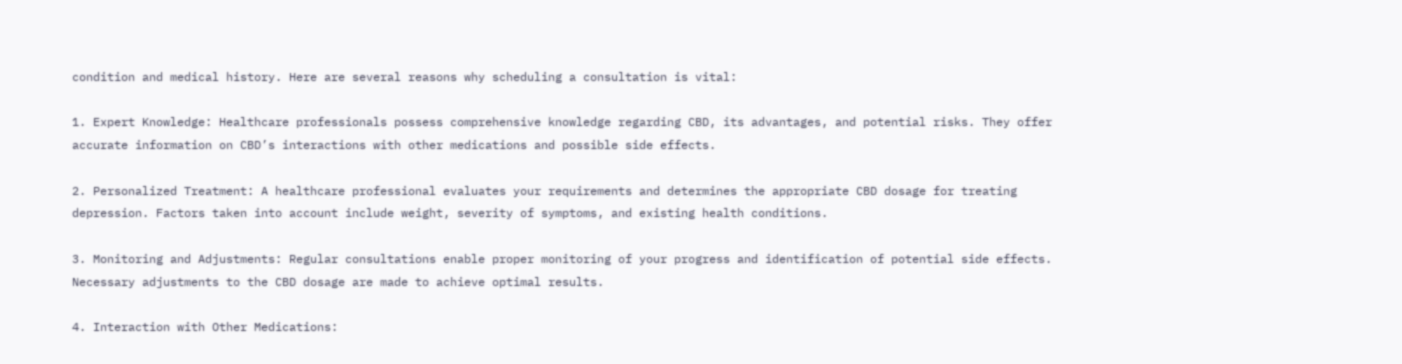condition and medical history. Here are several reasons why scheduling a consultation is vital:

1. Expert Knowledge: Healthcare professionals possess comprehensive knowledge regarding CBD, its advantages, and potential risks. They offer accurate information on CBD’s interactions with other medications and possible side effects.

2. Personalized Treatment: A healthcare professional evaluates your requirements and determines the appropriate CBD dosage for treating depression. Factors taken into account include weight, severity of symptoms, and existing health conditions.

3. Monitoring and Adjustments: Regular consultations enable proper monitoring of your progress and identification of potential side effects. Necessary adjustments to the CBD dosage are made to achieve optimal results.

4. Interaction with Other Medications: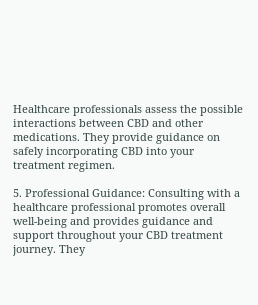Healthcare professionals assess the possible interactions between CBD and other medications. They provide guidance on safely incorporating CBD into your treatment regimen.

5. Professional Guidance: Consulting with a healthcare professional promotes overall well-being and provides guidance and support throughout your CBD treatment journey. They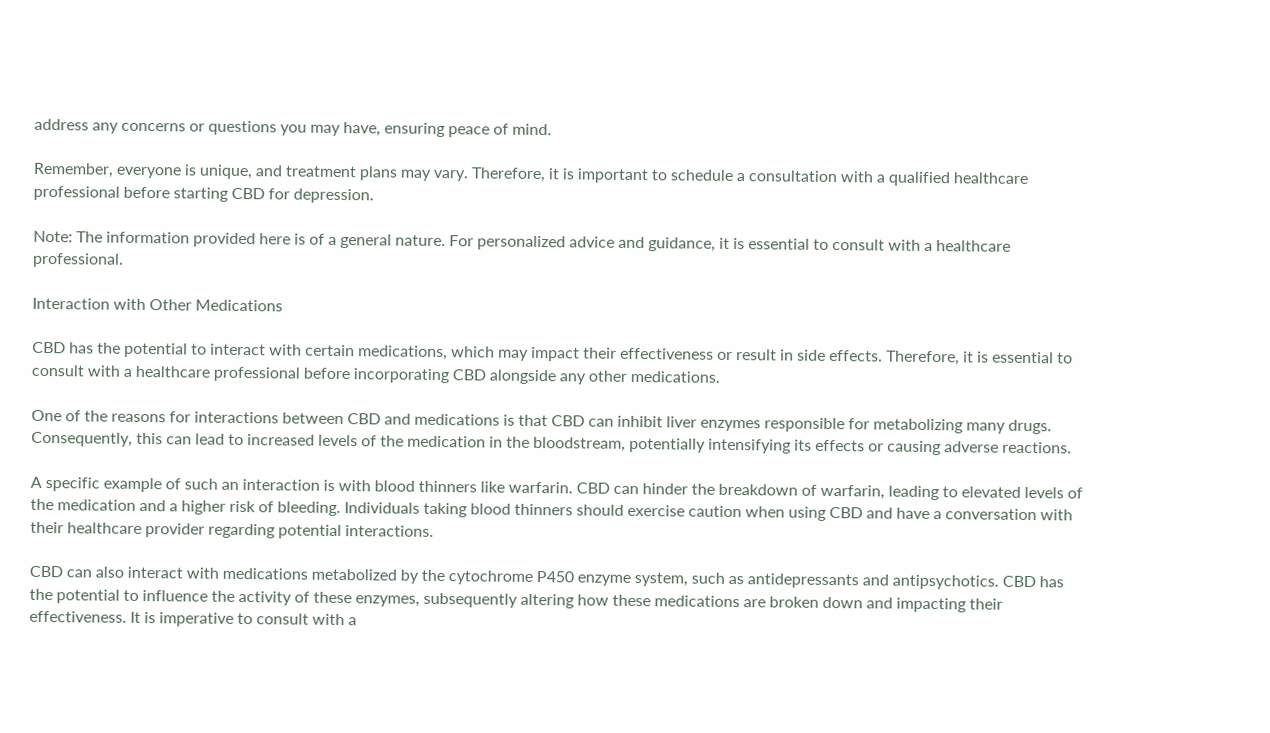address any concerns or questions you may have, ensuring peace of mind.

Remember, everyone is unique, and treatment plans may vary. Therefore, it is important to schedule a consultation with a qualified healthcare professional before starting CBD for depression.

Note: The information provided here is of a general nature. For personalized advice and guidance, it is essential to consult with a healthcare professional.

Interaction with Other Medications

CBD has the potential to interact with certain medications, which may impact their effectiveness or result in side effects. Therefore, it is essential to consult with a healthcare professional before incorporating CBD alongside any other medications.

One of the reasons for interactions between CBD and medications is that CBD can inhibit liver enzymes responsible for metabolizing many drugs. Consequently, this can lead to increased levels of the medication in the bloodstream, potentially intensifying its effects or causing adverse reactions.

A specific example of such an interaction is with blood thinners like warfarin. CBD can hinder the breakdown of warfarin, leading to elevated levels of the medication and a higher risk of bleeding. Individuals taking blood thinners should exercise caution when using CBD and have a conversation with their healthcare provider regarding potential interactions.

CBD can also interact with medications metabolized by the cytochrome P450 enzyme system, such as antidepressants and antipsychotics. CBD has the potential to influence the activity of these enzymes, subsequently altering how these medications are broken down and impacting their effectiveness. It is imperative to consult with a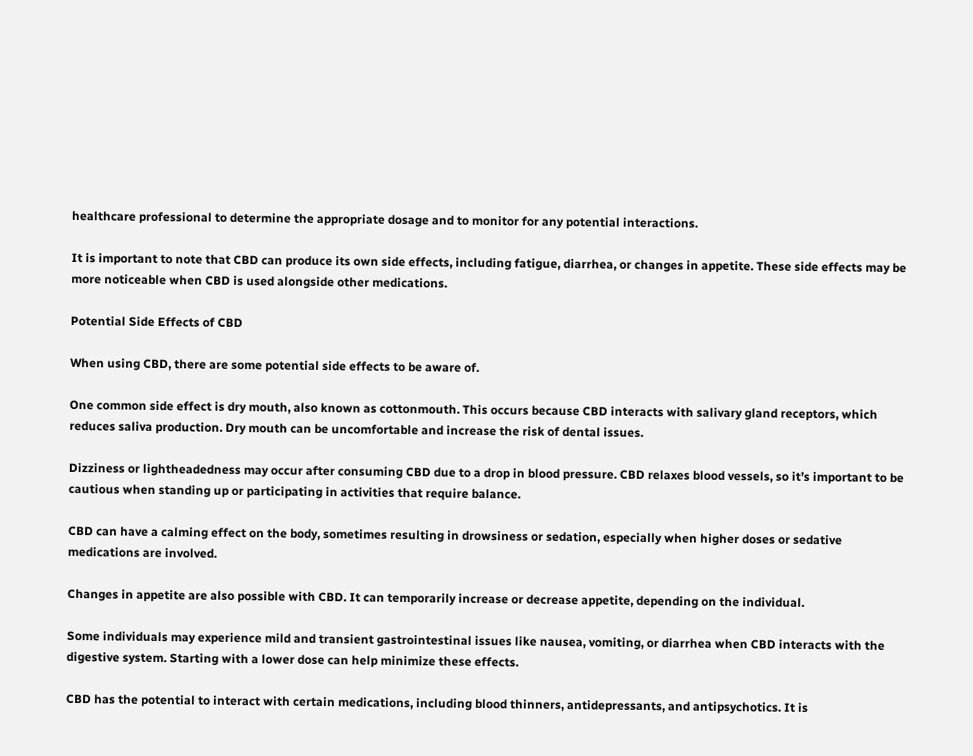healthcare professional to determine the appropriate dosage and to monitor for any potential interactions.

It is important to note that CBD can produce its own side effects, including fatigue, diarrhea, or changes in appetite. These side effects may be more noticeable when CBD is used alongside other medications.

Potential Side Effects of CBD

When using CBD, there are some potential side effects to be aware of.

One common side effect is dry mouth, also known as cottonmouth. This occurs because CBD interacts with salivary gland receptors, which reduces saliva production. Dry mouth can be uncomfortable and increase the risk of dental issues.

Dizziness or lightheadedness may occur after consuming CBD due to a drop in blood pressure. CBD relaxes blood vessels, so it’s important to be cautious when standing up or participating in activities that require balance.

CBD can have a calming effect on the body, sometimes resulting in drowsiness or sedation, especially when higher doses or sedative medications are involved.

Changes in appetite are also possible with CBD. It can temporarily increase or decrease appetite, depending on the individual.

Some individuals may experience mild and transient gastrointestinal issues like nausea, vomiting, or diarrhea when CBD interacts with the digestive system. Starting with a lower dose can help minimize these effects.

CBD has the potential to interact with certain medications, including blood thinners, antidepressants, and antipsychotics. It is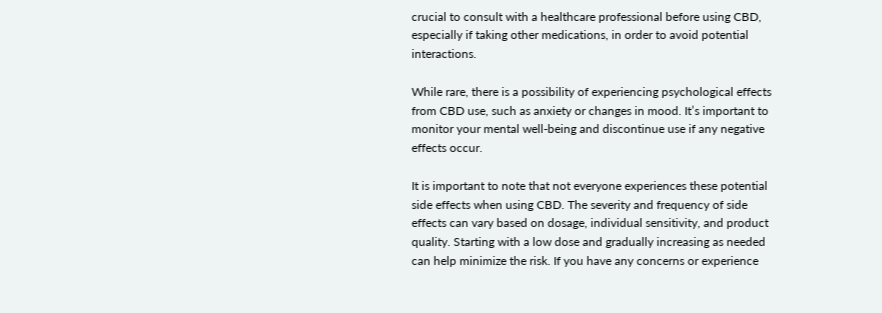crucial to consult with a healthcare professional before using CBD, especially if taking other medications, in order to avoid potential interactions.

While rare, there is a possibility of experiencing psychological effects from CBD use, such as anxiety or changes in mood. It’s important to monitor your mental well-being and discontinue use if any negative effects occur.

It is important to note that not everyone experiences these potential side effects when using CBD. The severity and frequency of side effects can vary based on dosage, individual sensitivity, and product quality. Starting with a low dose and gradually increasing as needed can help minimize the risk. If you have any concerns or experience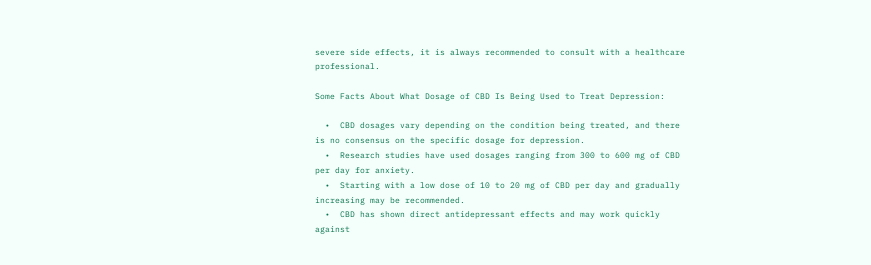severe side effects, it is always recommended to consult with a healthcare professional.

Some Facts About What Dosage of CBD Is Being Used to Treat Depression:

  •  CBD dosages vary depending on the condition being treated, and there is no consensus on the specific dosage for depression.
  •  Research studies have used dosages ranging from 300 to 600 mg of CBD per day for anxiety.
  •  Starting with a low dose of 10 to 20 mg of CBD per day and gradually increasing may be recommended.
  •  CBD has shown direct antidepressant effects and may work quickly against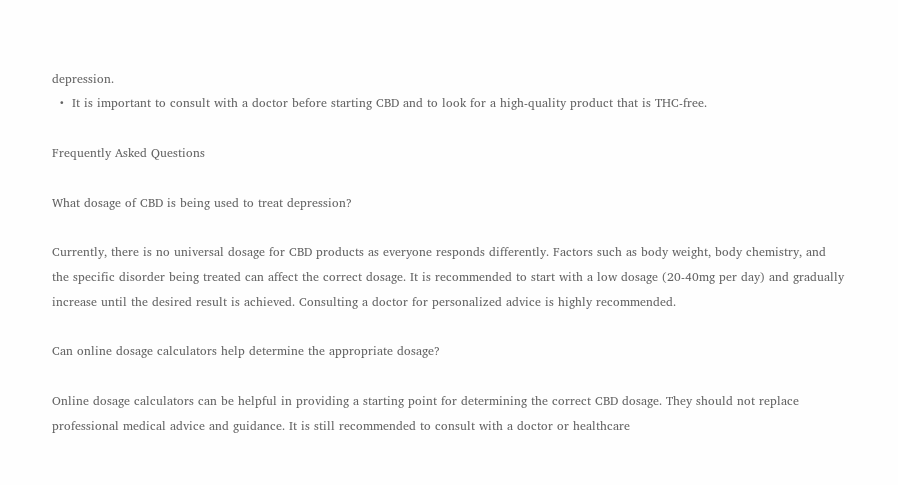depression.
  •  It is important to consult with a doctor before starting CBD and to look for a high-quality product that is THC-free.

Frequently Asked Questions

What dosage of CBD is being used to treat depression?

Currently, there is no universal dosage for CBD products as everyone responds differently. Factors such as body weight, body chemistry, and the specific disorder being treated can affect the correct dosage. It is recommended to start with a low dosage (20-40mg per day) and gradually increase until the desired result is achieved. Consulting a doctor for personalized advice is highly recommended.

Can online dosage calculators help determine the appropriate dosage?

Online dosage calculators can be helpful in providing a starting point for determining the correct CBD dosage. They should not replace professional medical advice and guidance. It is still recommended to consult with a doctor or healthcare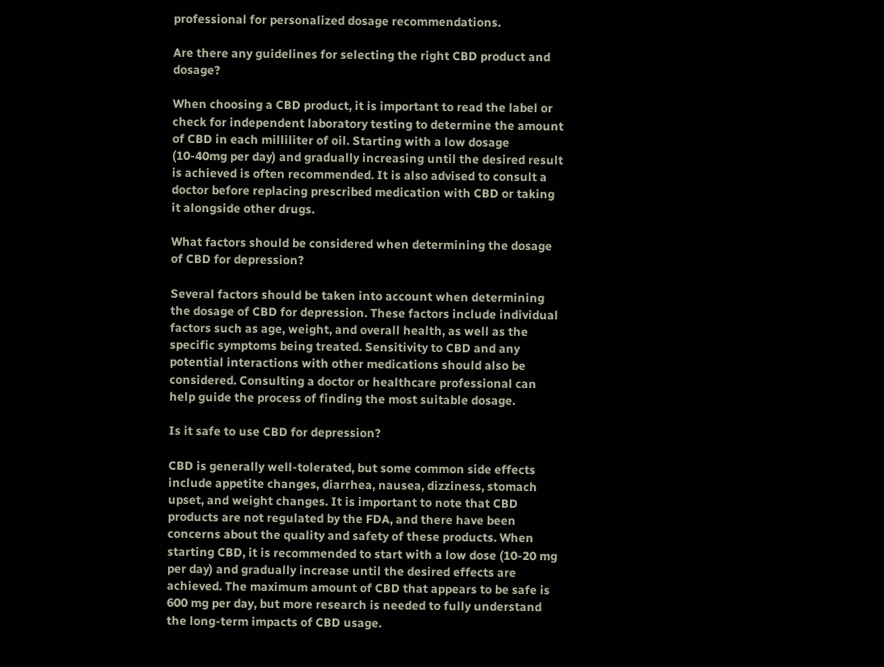professional for personalized dosage recommendations.

Are there any guidelines for selecting the right CBD product and dosage?

When choosing a CBD product, it is important to read the label or check for independent laboratory testing to determine the amount of CBD in each milliliter of oil. Starting with a low dosage (10-40mg per day) and gradually increasing until the desired result is achieved is often recommended. It is also advised to consult a doctor before replacing prescribed medication with CBD or taking it alongside other drugs.

What factors should be considered when determining the dosage of CBD for depression?

Several factors should be taken into account when determining the dosage of CBD for depression. These factors include individual factors such as age, weight, and overall health, as well as the specific symptoms being treated. Sensitivity to CBD and any potential interactions with other medications should also be considered. Consulting a doctor or healthcare professional can help guide the process of finding the most suitable dosage.

Is it safe to use CBD for depression?

CBD is generally well-tolerated, but some common side effects include appetite changes, diarrhea, nausea, dizziness, stomach upset, and weight changes. It is important to note that CBD products are not regulated by the FDA, and there have been concerns about the quality and safety of these products. When starting CBD, it is recommended to start with a low dose (10-20 mg per day) and gradually increase until the desired effects are achieved. The maximum amount of CBD that appears to be safe is 600 mg per day, but more research is needed to fully understand the long-term impacts of CBD usage.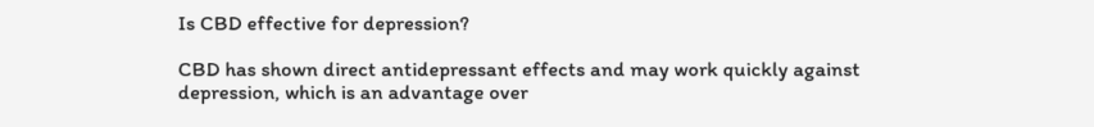Is CBD effective for depression?

CBD has shown direct antidepressant effects and may work quickly against depression, which is an advantage over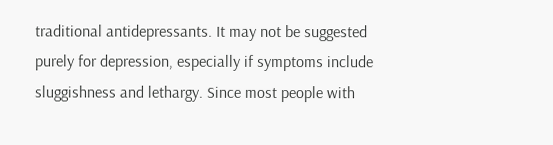traditional antidepressants. It may not be suggested purely for depression, especially if symptoms include sluggishness and lethargy. Since most people with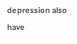depression also have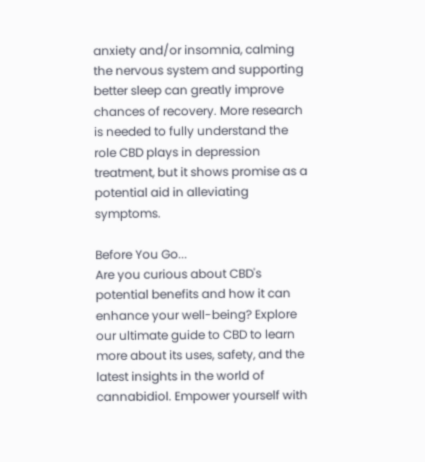anxiety and/or insomnia, calming the nervous system and supporting better sleep can greatly improve chances of recovery. More research is needed to fully understand the role CBD plays in depression treatment, but it shows promise as a potential aid in alleviating symptoms.

Before You Go...
Are you curious about CBD's potential benefits and how it can enhance your well-being? Explore our ultimate guide to CBD to learn more about its uses, safety, and the latest insights in the world of cannabidiol. Empower yourself with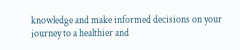knowledge and make informed decisions on your journey to a healthier and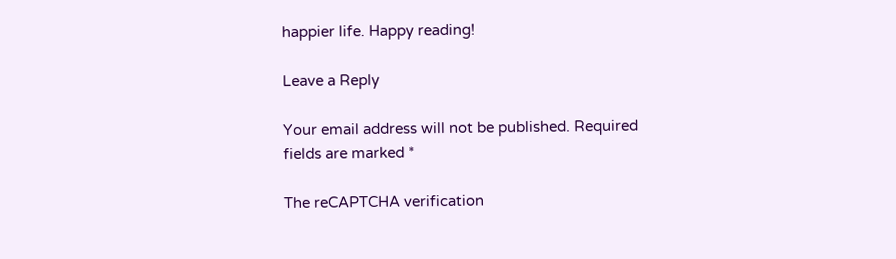happier life. Happy reading!

Leave a Reply

Your email address will not be published. Required fields are marked *

The reCAPTCHA verification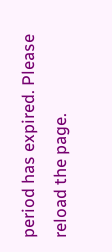period has expired. Please reload the page.